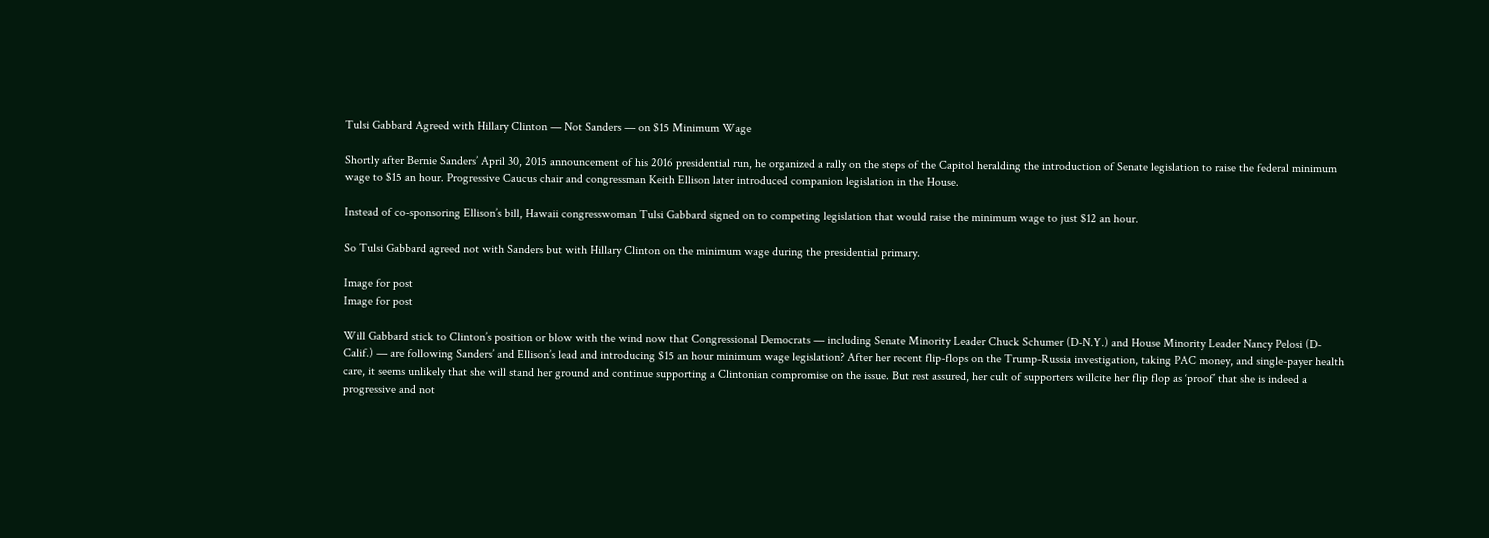Tulsi Gabbard Agreed with Hillary Clinton — Not Sanders — on $15 Minimum Wage

Shortly after Bernie Sanders’ April 30, 2015 announcement of his 2016 presidential run, he organized a rally on the steps of the Capitol heralding the introduction of Senate legislation to raise the federal minimum wage to $15 an hour. Progressive Caucus chair and congressman Keith Ellison later introduced companion legislation in the House.

Instead of co-sponsoring Ellison’s bill, Hawaii congresswoman Tulsi Gabbard signed on to competing legislation that would raise the minimum wage to just $12 an hour.

So Tulsi Gabbard agreed not with Sanders but with Hillary Clinton on the minimum wage during the presidential primary.

Image for post
Image for post

Will Gabbard stick to Clinton’s position or blow with the wind now that Congressional Democrats — including Senate Minority Leader Chuck Schumer (D-N.Y.) and House Minority Leader Nancy Pelosi (D-Calif.) — are following Sanders’ and Ellison’s lead and introducing $15 an hour minimum wage legislation? After her recent flip-flops on the Trump-Russia investigation, taking PAC money, and single-payer health care, it seems unlikely that she will stand her ground and continue supporting a Clintonian compromise on the issue. But rest assured, her cult of supporters willcite her flip flop as ‘proof’ that she is indeed a progressive and not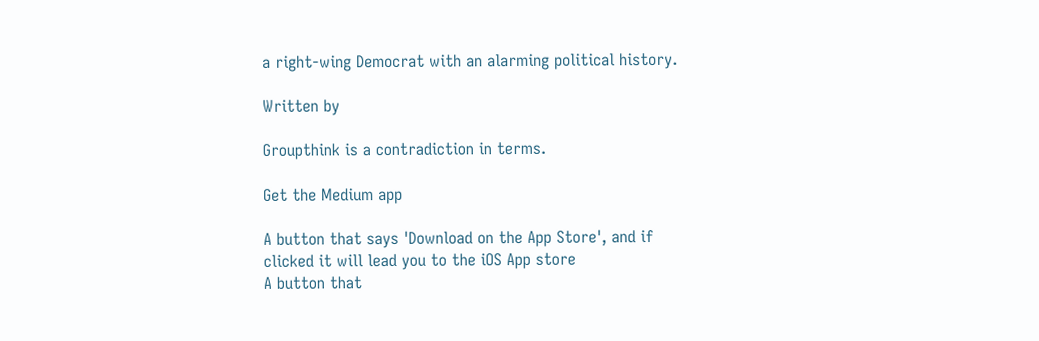a right-wing Democrat with an alarming political history.

Written by

Groupthink is a contradiction in terms.

Get the Medium app

A button that says 'Download on the App Store', and if clicked it will lead you to the iOS App store
A button that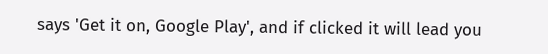says 'Get it on, Google Play', and if clicked it will lead you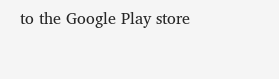to the Google Play store